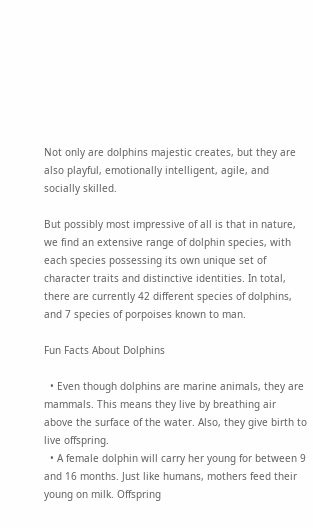Not only are dolphins majestic creates, but they are also playful, emotionally intelligent, agile, and socially skilled.

But possibly most impressive of all is that in nature, we find an extensive range of dolphin species, with each species possessing its own unique set of character traits and distinctive identities. In total, there are currently 42 different species of dolphins, and 7 species of porpoises known to man.

Fun Facts About Dolphins

  • Even though dolphins are marine animals, they are mammals. This means they live by breathing air above the surface of the water. Also, they give birth to live offspring.
  • A female dolphin will carry her young for between 9 and 16 months. Just like humans, mothers feed their young on milk. Offspring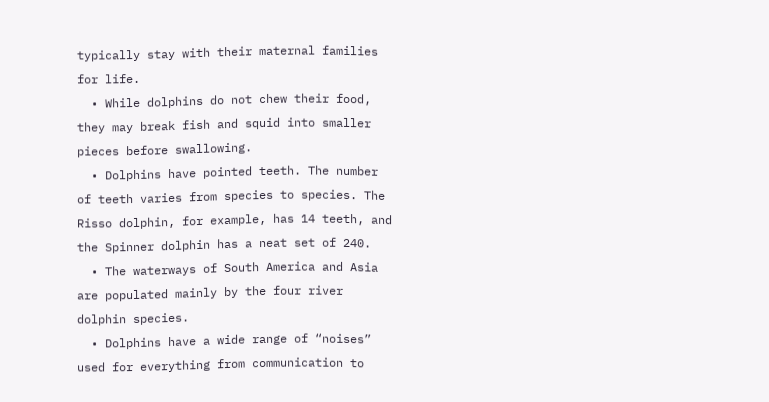typically stay with their maternal families for life.
  • While dolphins do not chew their food, they may break fish and squid into smaller pieces before swallowing.
  • Dolphins have pointed teeth. The number of teeth varies from species to species. The Risso dolphin, for example, has 14 teeth, and the Spinner dolphin has a neat set of 240.
  • The waterways of South America and Asia are populated mainly by the four river dolphin species.
  • Dolphins have a wide range of “noises” used for everything from communication to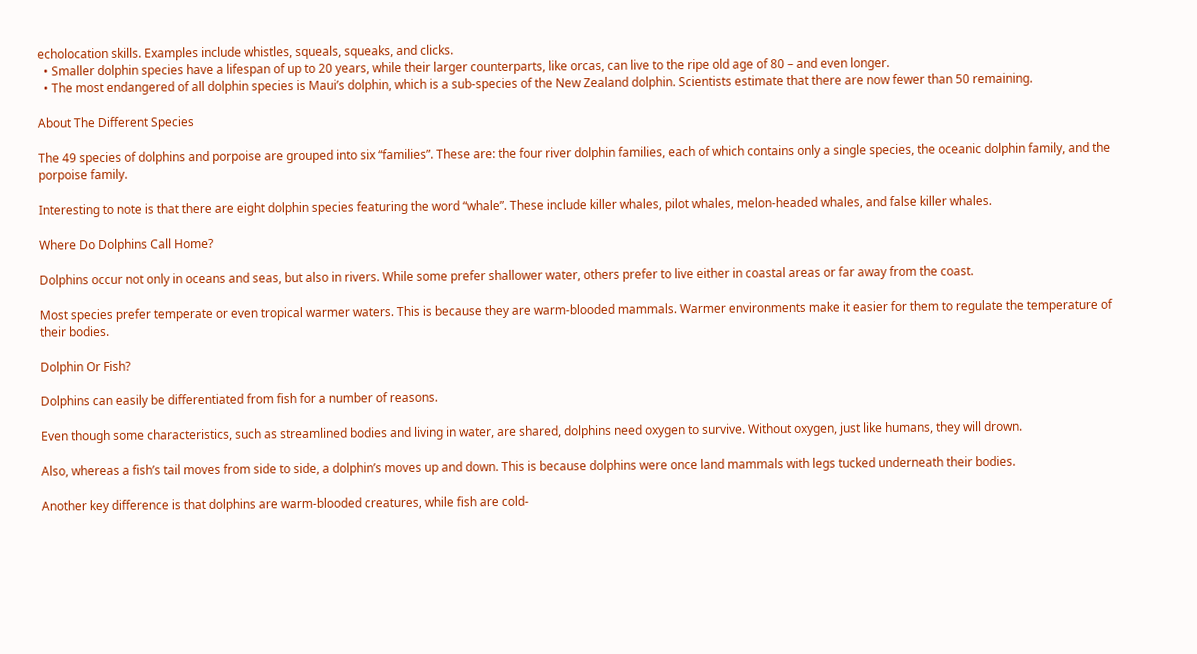echolocation skills. Examples include whistles, squeals, squeaks, and clicks.
  • Smaller dolphin species have a lifespan of up to 20 years, while their larger counterparts, like orcas, can live to the ripe old age of 80 – and even longer.
  • The most endangered of all dolphin species is Maui’s dolphin, which is a sub-species of the New Zealand dolphin. Scientists estimate that there are now fewer than 50 remaining.

About The Different Species

The 49 species of dolphins and porpoise are grouped into six “families”. These are: the four river dolphin families, each of which contains only a single species, the oceanic dolphin family, and the porpoise family.

Interesting to note is that there are eight dolphin species featuring the word “whale”. These include killer whales, pilot whales, melon-headed whales, and false killer whales.

Where Do Dolphins Call Home?

Dolphins occur not only in oceans and seas, but also in rivers. While some prefer shallower water, others prefer to live either in coastal areas or far away from the coast.

Most species prefer temperate or even tropical warmer waters. This is because they are warm-blooded mammals. Warmer environments make it easier for them to regulate the temperature of their bodies.

Dolphin Or Fish?

Dolphins can easily be differentiated from fish for a number of reasons.

Even though some characteristics, such as streamlined bodies and living in water, are shared, dolphins need oxygen to survive. Without oxygen, just like humans, they will drown.

Also, whereas a fish’s tail moves from side to side, a dolphin’s moves up and down. This is because dolphins were once land mammals with legs tucked underneath their bodies.

Another key difference is that dolphins are warm-blooded creatures, while fish are cold-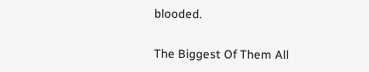blooded.

The Biggest Of Them All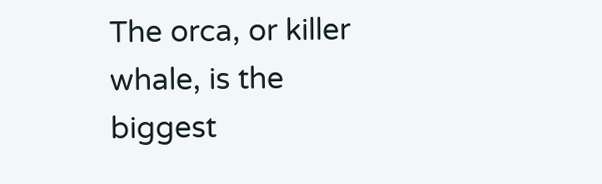The orca, or killer whale, is the biggest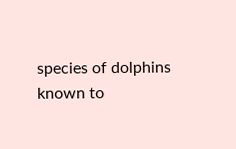species of dolphins known to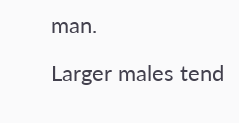man.

Larger males tend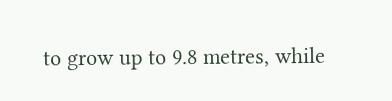to grow up to 9.8 metres, while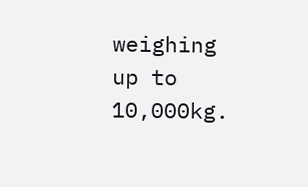weighing up to 10,000kg.